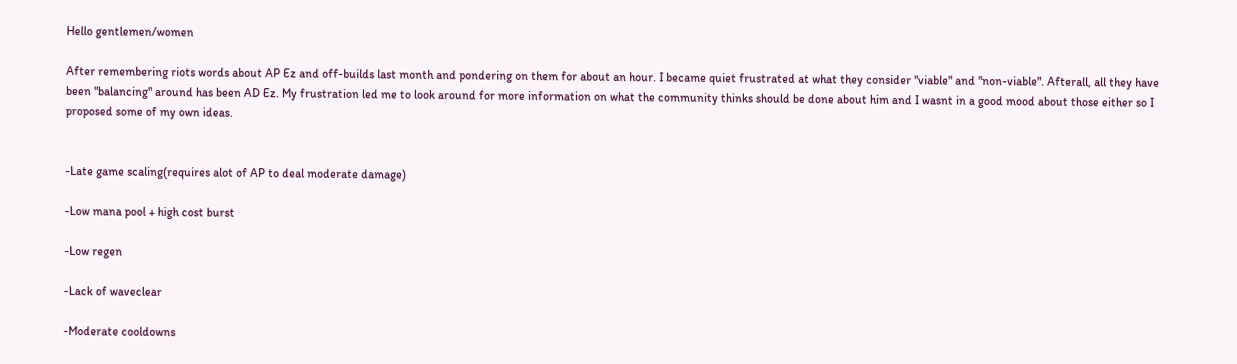Hello gentlemen/women

After remembering riots words about AP Ez and off-builds last month and pondering on them for about an hour. I became quiet frustrated at what they consider "viable" and "non-viable". Afterall, all they have been "balancing" around has been AD Ez. My frustration led me to look around for more information on what the community thinks should be done about him and I wasnt in a good mood about those either so I proposed some of my own ideas.


-Late game scaling(requires alot of AP to deal moderate damage)

-Low mana pool + high cost burst

-Low regen

-Lack of waveclear

-Moderate cooldowns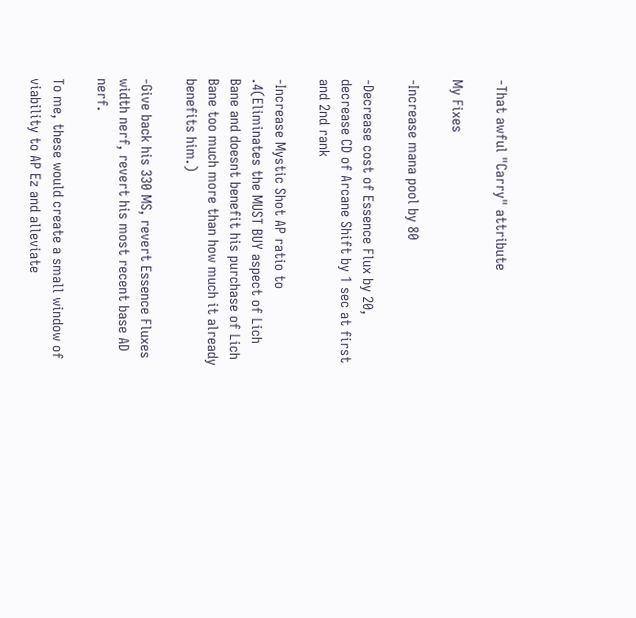-That awful "Carry" attribute

My Fixes

-Increase mana pool by 80

-Decrease cost of Essence Flux by 20, decrease CD of Arcane Shift by 1 sec at first and 2nd rank

-Increase Mystic Shot AP ratio to .4(Eliminates the MUST BUY aspect of Lich Bane and doesnt benefit his purchase of Lich Bane too much more than how much it already benefits him.)

-Give back his 330 MS, revert Essence Fluxes width nerf, revert his most recent base AD nerf.

To me, these would create a small window of viability to AP Ez and alleviate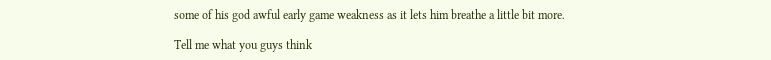some of his god awful early game weakness as it lets him breathe a little bit more.

Tell me what you guys think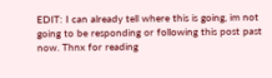EDIT: I can already tell where this is going, im not going to be responding or following this post past now. Thnx for reading